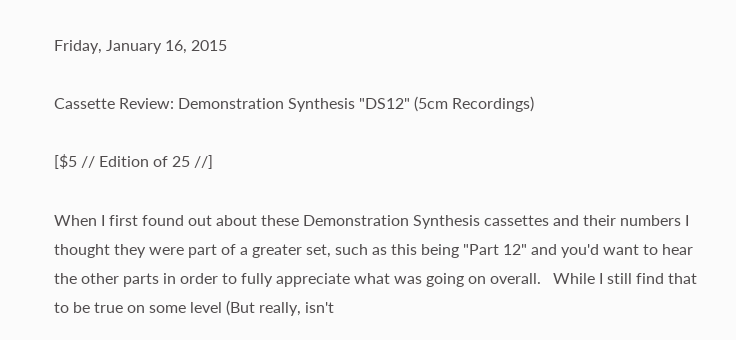Friday, January 16, 2015

Cassette Review: Demonstration Synthesis "DS12" (5cm Recordings)

[$5 // Edition of 25 //]

When I first found out about these Demonstration Synthesis cassettes and their numbers I thought they were part of a greater set, such as this being "Part 12" and you'd want to hear the other parts in order to fully appreciate what was going on overall.   While I still find that to be true on some level (But really, isn't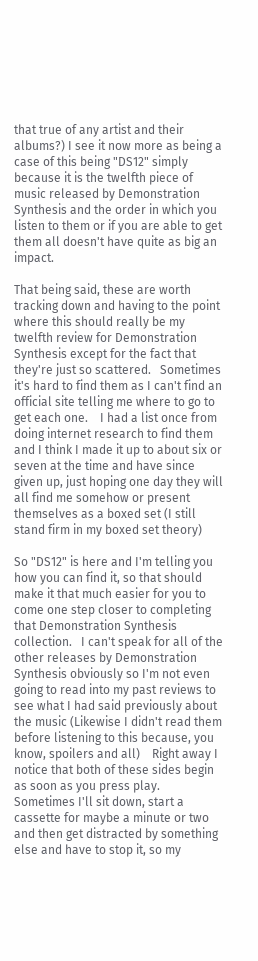that true of any artist and their albums?) I see it now more as being a case of this being "DS12" simply because it is the twelfth piece of music released by Demonstration Synthesis and the order in which you listen to them or if you are able to get them all doesn't have quite as big an impact.

That being said, these are worth tracking down and having to the point where this should really be my twelfth review for Demonstration Synthesis except for the fact that they're just so scattered.   Sometimes it's hard to find them as I can't find an official site telling me where to go to get each one.    I had a list once from doing internet research to find them and I think I made it up to about six or seven at the time and have since given up, just hoping one day they will all find me somehow or present themselves as a boxed set (I still stand firm in my boxed set theory)

So "DS12" is here and I'm telling you how you can find it, so that should make it that much easier for you to come one step closer to completing that Demonstration Synthesis collection.   I can't speak for all of the other releases by Demonstration Synthesis obviously so I'm not even going to read into my past reviews to see what I had said previously about the music (Likewise I didn't read them before listening to this because, you know, spoilers and all)    Right away I notice that both of these sides begin as soon as you press play.   Sometimes I'll sit down, start a cassette for maybe a minute or two and then get distracted by something else and have to stop it, so my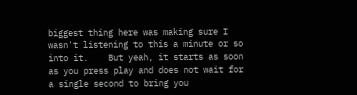biggest thing here was making sure I wasn't listening to this a minute or so into it.    But yeah, it starts as soon as you press play and does not wait for a single second to bring you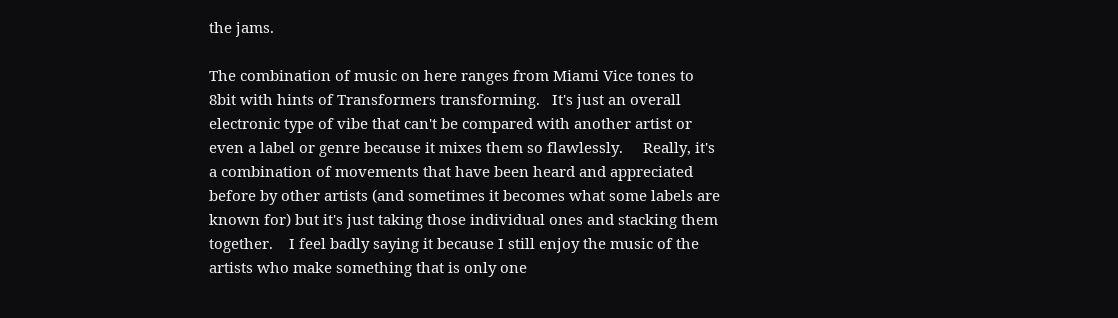the jams.

The combination of music on here ranges from Miami Vice tones to 8bit with hints of Transformers transforming.   It's just an overall electronic type of vibe that can't be compared with another artist or even a label or genre because it mixes them so flawlessly.     Really, it's a combination of movements that have been heard and appreciated before by other artists (and sometimes it becomes what some labels are known for) but it's just taking those individual ones and stacking them together.    I feel badly saying it because I still enjoy the music of the artists who make something that is only one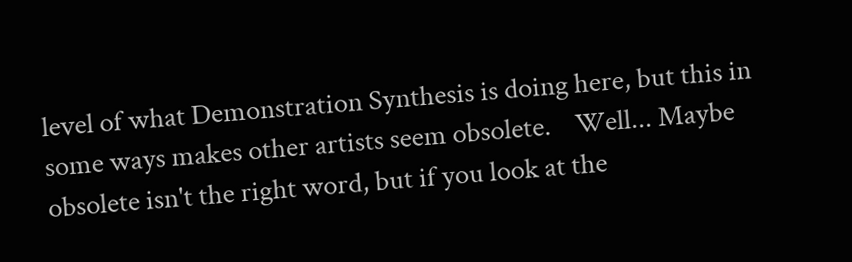level of what Demonstration Synthesis is doing here, but this in some ways makes other artists seem obsolete.    Well... Maybe obsolete isn't the right word, but if you look at the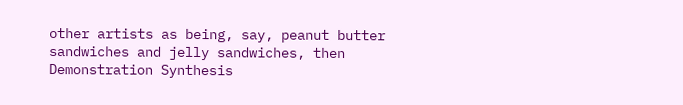other artists as being, say, peanut butter sandwiches and jelly sandwiches, then Demonstration Synthesis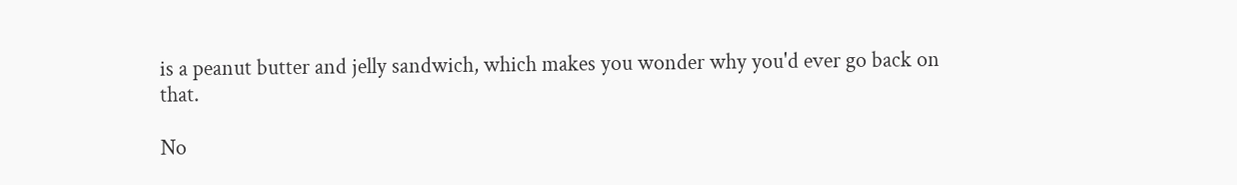is a peanut butter and jelly sandwich, which makes you wonder why you'd ever go back on that.

No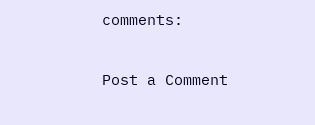comments:

Post a Comment